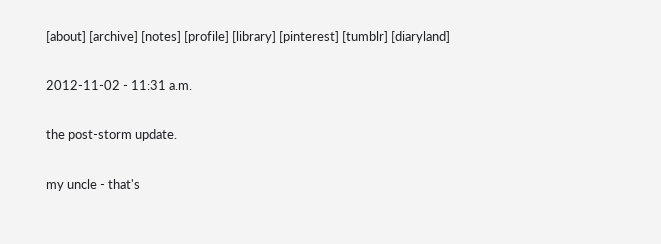[about] [archive] [notes] [profile] [library] [pinterest] [tumblr] [diaryland]

2012-11-02 - 11:31 a.m.

the post-storm update.

my uncle - that's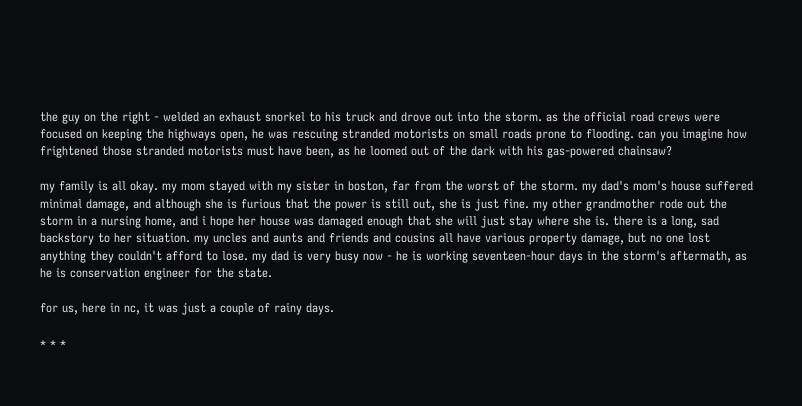the guy on the right - welded an exhaust snorkel to his truck and drove out into the storm. as the official road crews were focused on keeping the highways open, he was rescuing stranded motorists on small roads prone to flooding. can you imagine how frightened those stranded motorists must have been, as he loomed out of the dark with his gas-powered chainsaw?

my family is all okay. my mom stayed with my sister in boston, far from the worst of the storm. my dad's mom's house suffered minimal damage, and although she is furious that the power is still out, she is just fine. my other grandmother rode out the storm in a nursing home, and i hope her house was damaged enough that she will just stay where she is. there is a long, sad backstory to her situation. my uncles and aunts and friends and cousins all have various property damage, but no one lost anything they couldn't afford to lose. my dad is very busy now - he is working seventeen-hour days in the storm's aftermath, as he is conservation engineer for the state.

for us, here in nc, it was just a couple of rainy days.

* * *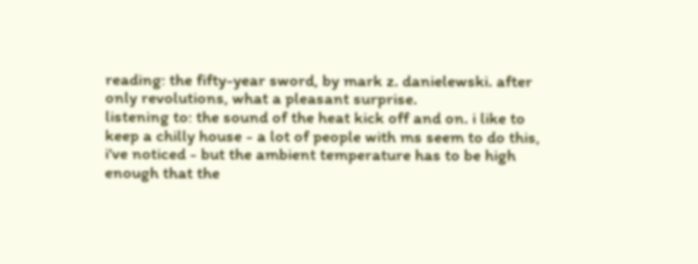reading: the fifty-year sword, by mark z. danielewski. after only revolutions, what a pleasant surprise.
listening to: the sound of the heat kick off and on. i like to keep a chilly house - a lot of people with ms seem to do this, i've noticed - but the ambient temperature has to be high enough that the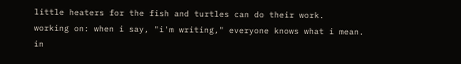little heaters for the fish and turtles can do their work.
working on: when i say, "i'm writing," everyone knows what i mean.
in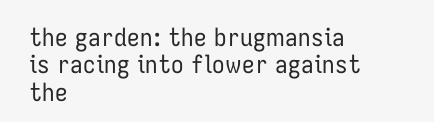the garden: the brugmansia is racing into flower against the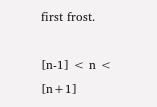first frost.

[n-1] < n < [n+1]